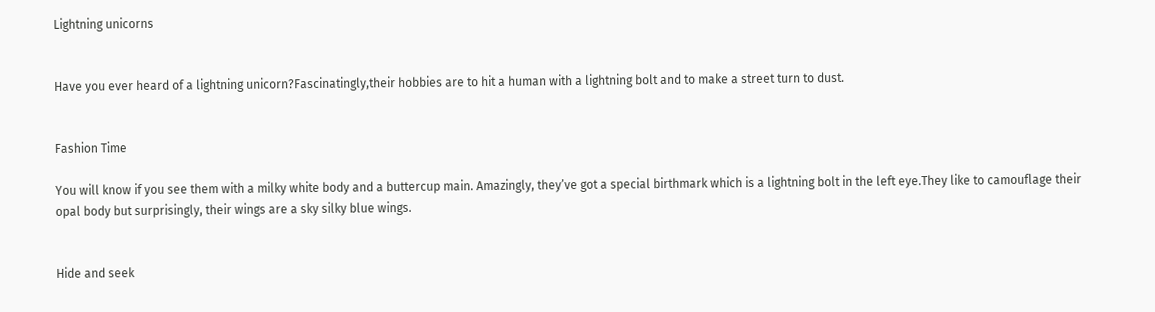Lightning unicorns


Have you ever heard of a lightning unicorn?Fascinatingly,their hobbies are to hit a human with a lightning bolt and to make a street turn to dust.


Fashion Time

You will know if you see them with a milky white body and a buttercup main. Amazingly, they’ve got a special birthmark which is a lightning bolt in the left eye.They like to camouflage their opal body but surprisingly, their wings are a sky silky blue wings.


Hide and seek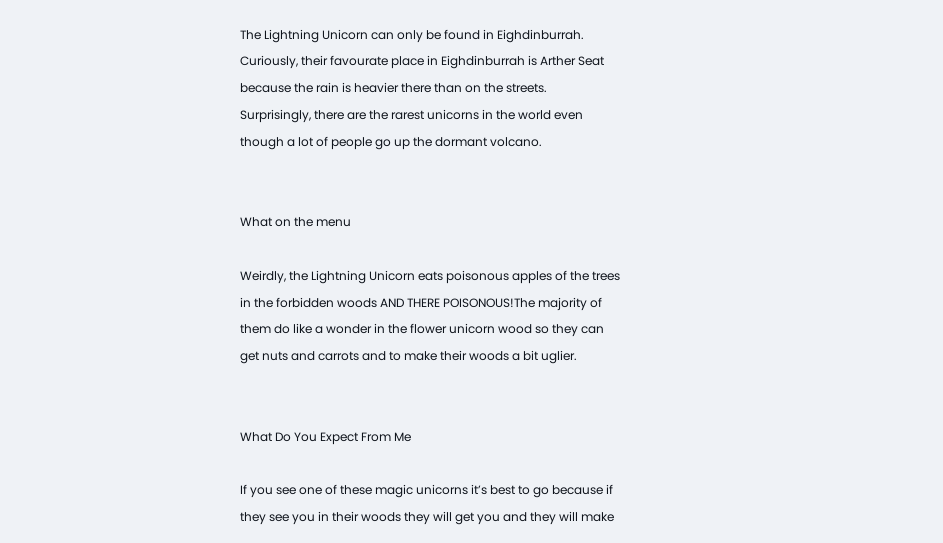The Lightning Unicorn can only be found in Eighdinburrah. Curiously, their favourate place in Eighdinburrah is Arther Seat because the rain is heavier there than on the streets. Surprisingly, there are the rarest unicorns in the world even though a lot of people go up the dormant volcano.


What on the menu

Weirdly, the Lightning Unicorn eats poisonous apples of the trees in the forbidden woods AND THERE POISONOUS!The majority of them do like a wonder in the flower unicorn wood so they can get nuts and carrots and to make their woods a bit uglier.


What Do You Expect From Me

If you see one of these magic unicorns it’s best to go because if they see you in their woods they will get you and they will make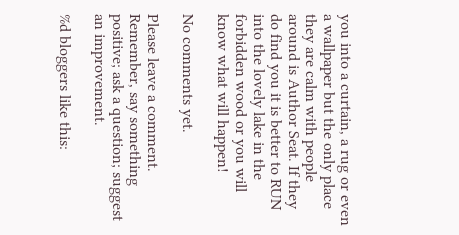you into a curtain, a rug or even a wallpaper but the only place they are calm with people around is Author Seat. If they do find you it is better to RUN into the lovely lake in the forbidden wood or you will know what will happen!

No comments yet.

Please leave a comment. Remember, say something positive; ask a question; suggest an improvement.

%d bloggers like this: